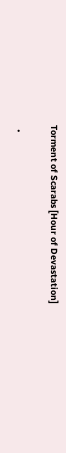Torment of Scarabs [Hour of Devastation]

  •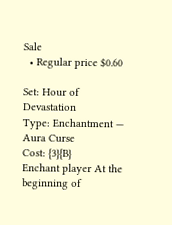Sale
  • Regular price $0.60

Set: Hour of Devastation
Type: Enchantment — Aura Curse
Cost: {3}{B}
Enchant player At the beginning of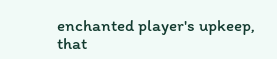enchanted player's upkeep, that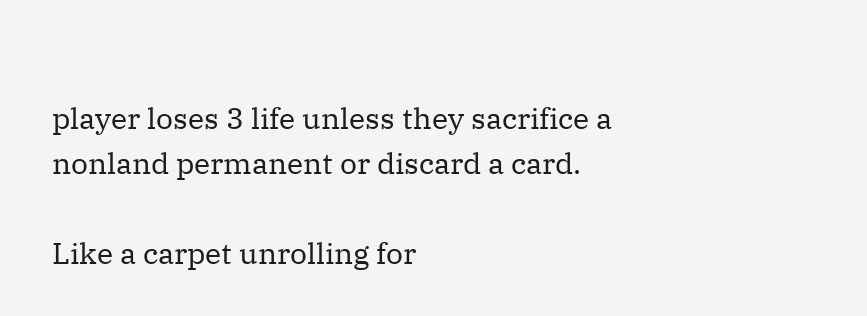player loses 3 life unless they sacrifice a nonland permanent or discard a card.

Like a carpet unrolling for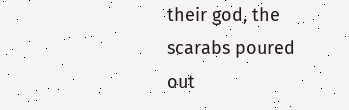their god, the scarabs poured out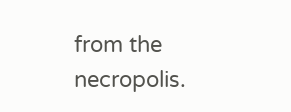from the necropolis.